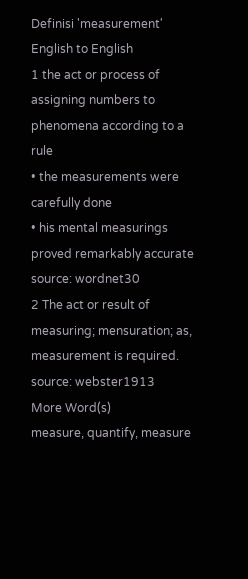Definisi 'measurement'
English to English
1 the act or process of assigning numbers to phenomena according to a rule
• the measurements were carefully done
• his mental measurings proved remarkably accurate
source: wordnet30
2 The act or result of measuring; mensuration; as, measurement is required.
source: webster1913
More Word(s)
measure, quantify, measure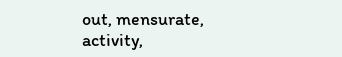out, mensurate, activity,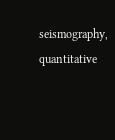seismography, quantitative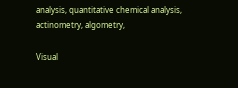analysis, quantitative chemical analysis, actinometry, algometry,

Visual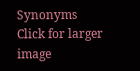Synonyms
Click for larger image